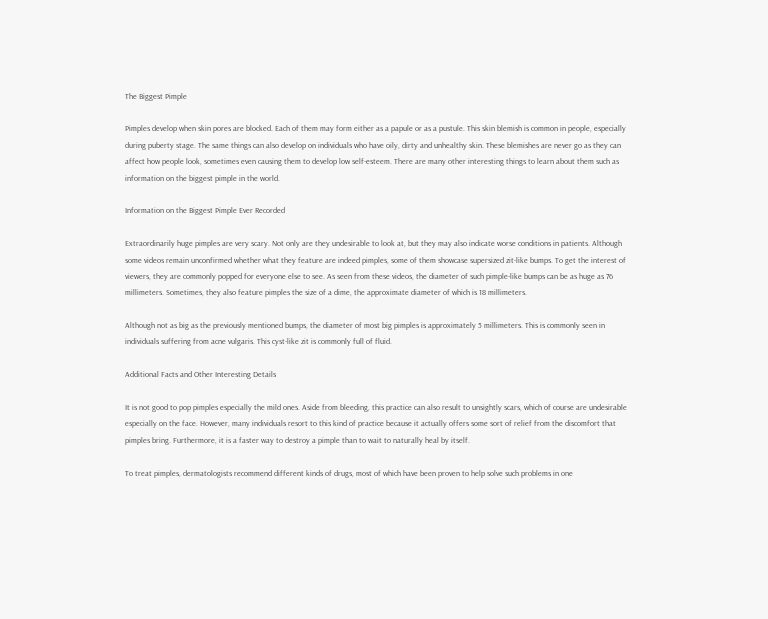The Biggest Pimple

Pimples develop when skin pores are blocked. Each of them may form either as a papule or as a pustule. This skin blemish is common in people, especially during puberty stage. The same things can also develop on individuals who have oily, dirty and unhealthy skin. These blemishes are never go as they can affect how people look, sometimes even causing them to develop low self-esteem. There are many other interesting things to learn about them such as information on the biggest pimple in the world.

Information on the Biggest Pimple Ever Recorded

Extraordinarily huge pimples are very scary. Not only are they undesirable to look at, but they may also indicate worse conditions in patients. Although some videos remain unconfirmed whether what they feature are indeed pimples, some of them showcase supersized zit-like bumps. To get the interest of viewers, they are commonly popped for everyone else to see. As seen from these videos, the diameter of such pimple-like bumps can be as huge as 76 millimeters. Sometimes, they also feature pimples the size of a dime, the approximate diameter of which is 18 millimeters.

Although not as big as the previously mentioned bumps, the diameter of most big pimples is approximately 5 millimeters. This is commonly seen in individuals suffering from acne vulgaris. This cyst-like zit is commonly full of fluid.

Additional Facts and Other Interesting Details

It is not good to pop pimples especially the mild ones. Aside from bleeding, this practice can also result to unsightly scars, which of course are undesirable especially on the face. However, many individuals resort to this kind of practice because it actually offers some sort of relief from the discomfort that pimples bring. Furthermore, it is a faster way to destroy a pimple than to wait to naturally heal by itself.

To treat pimples, dermatologists recommend different kinds of drugs, most of which have been proven to help solve such problems in one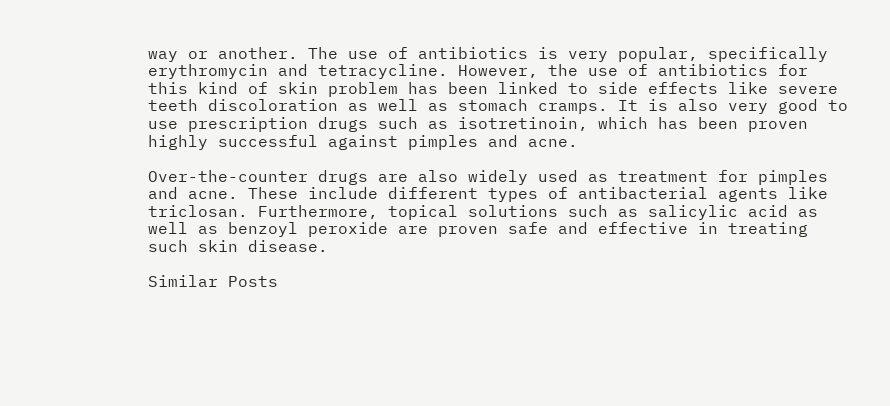way or another. The use of antibiotics is very popular, specifically erythromycin and tetracycline. However, the use of antibiotics for this kind of skin problem has been linked to side effects like severe teeth discoloration as well as stomach cramps. It is also very good to use prescription drugs such as isotretinoin, which has been proven highly successful against pimples and acne.

Over-the-counter drugs are also widely used as treatment for pimples and acne. These include different types of antibacterial agents like triclosan. Furthermore, topical solutions such as salicylic acid as well as benzoyl peroxide are proven safe and effective in treating such skin disease.

Similar Posts